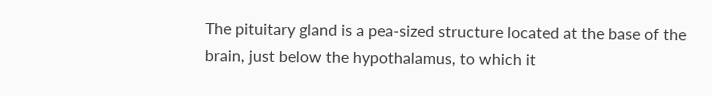The pituitary gland is a pea-sized structure located at the base of the brain, just below the hypothalamus, to which it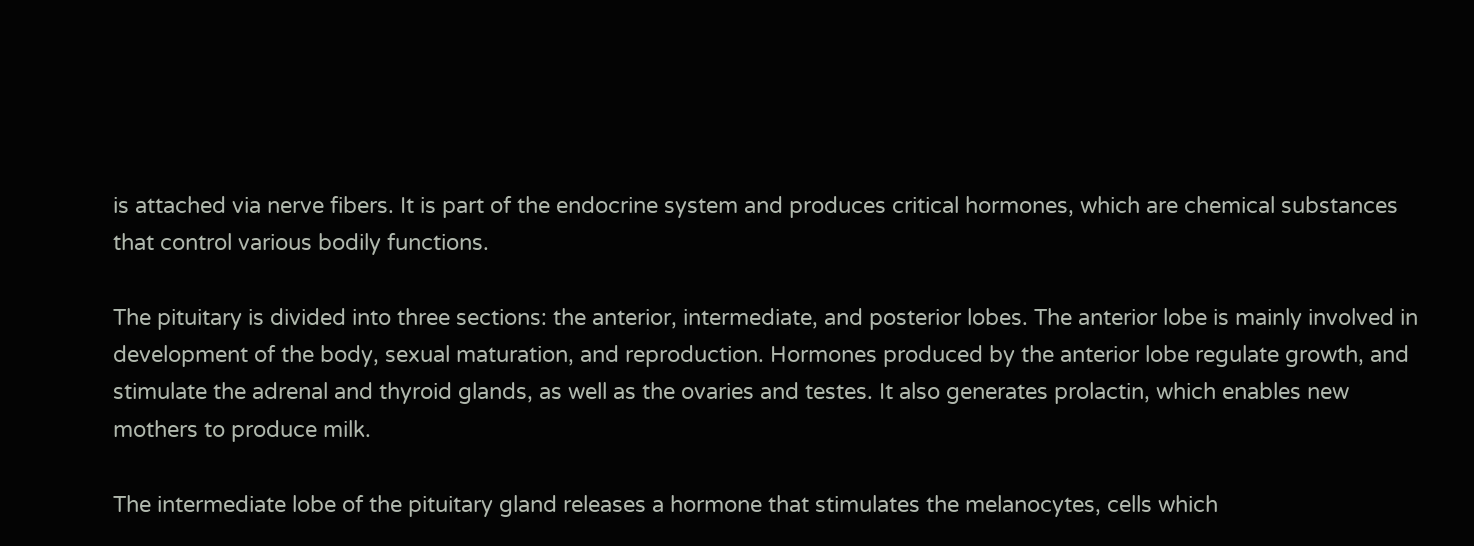is attached via nerve fibers. It is part of the endocrine system and produces critical hormones, which are chemical substances that control various bodily functions.

The pituitary is divided into three sections: the anterior, intermediate, and posterior lobes. The anterior lobe is mainly involved in development of the body, sexual maturation, and reproduction. Hormones produced by the anterior lobe regulate growth, and stimulate the adrenal and thyroid glands, as well as the ovaries and testes. It also generates prolactin, which enables new mothers to produce milk.

The intermediate lobe of the pituitary gland releases a hormone that stimulates the melanocytes, cells which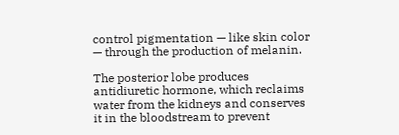control pigmentation — like skin color — through the production of melanin.

The posterior lobe produces antidiuretic hormone, which reclaims water from the kidneys and conserves it in the bloodstream to prevent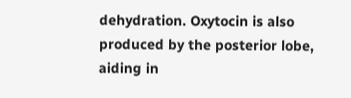dehydration. Oxytocin is also produced by the posterior lobe, aiding in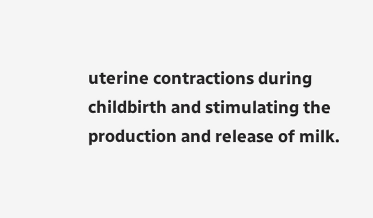uterine contractions during childbirth and stimulating the production and release of milk.